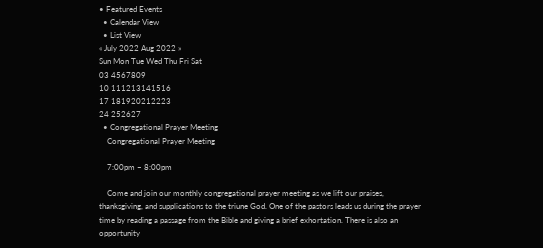• Featured Events
  • Calendar View
  • List View
« July 2022 Aug 2022 »
Sun Mon Tue Wed Thu Fri Sat
03 4567809
10 111213141516
17 181920212223
24 252627
  • Congregational Prayer Meeting
    Congregational Prayer Meeting

    7:00pm – 8:00pm

    Come and join our monthly congregational prayer meeting as we lift our praises, thanksgiving, and supplications to the triune God. One of the pastors leads us during the prayer time by reading a passage from the Bible and giving a brief exhortation. There is also an opportunity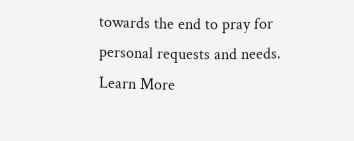towards the end to pray for personal requests and needs. Learn More